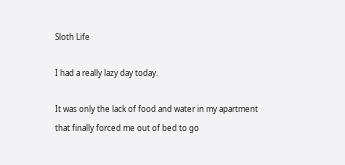Sloth Life

I had a really lazy day today.

It was only the lack of food and water in my apartment that finally forced me out of bed to go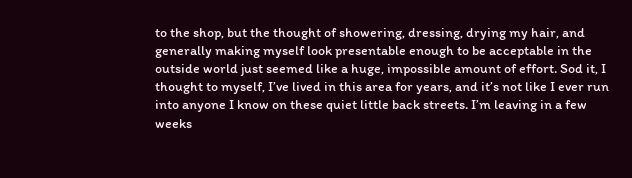to the shop, but the thought of showering, dressing, drying my hair, and generally making myself look presentable enough to be acceptable in the outside world just seemed like a huge, impossible amount of effort. Sod it, I thought to myself, I’ve lived in this area for years, and it’s not like I ever run into anyone I know on these quiet little back streets. I’m leaving in a few weeks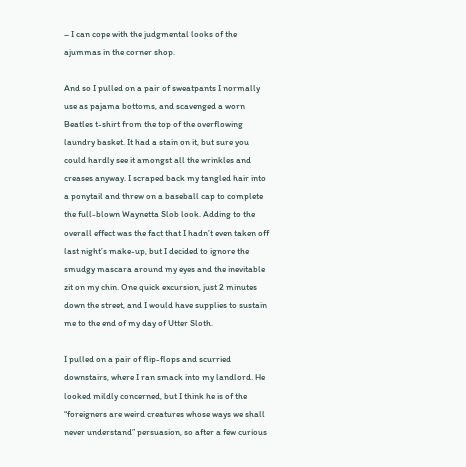– I can cope with the judgmental looks of the ajummas in the corner shop.

And so I pulled on a pair of sweatpants I normally use as pajama bottoms, and scavenged a worn Beatles t-shirt from the top of the overflowing laundry basket. It had a stain on it, but sure you could hardly see it amongst all the wrinkles and creases anyway. I scraped back my tangled hair into a ponytail and threw on a baseball cap to complete the full-blown Waynetta Slob look. Adding to the overall effect was the fact that I hadn’t even taken off last night’s make-up, but I decided to ignore the smudgy mascara around my eyes and the inevitable zit on my chin. One quick excursion, just 2 minutes down the street, and I would have supplies to sustain me to the end of my day of Utter Sloth.

I pulled on a pair of flip-flops and scurried downstairs, where I ran smack into my landlord. He looked mildly concerned, but I think he is of the “foreigners are weird creatures whose ways we shall never understand” persuasion, so after a few curious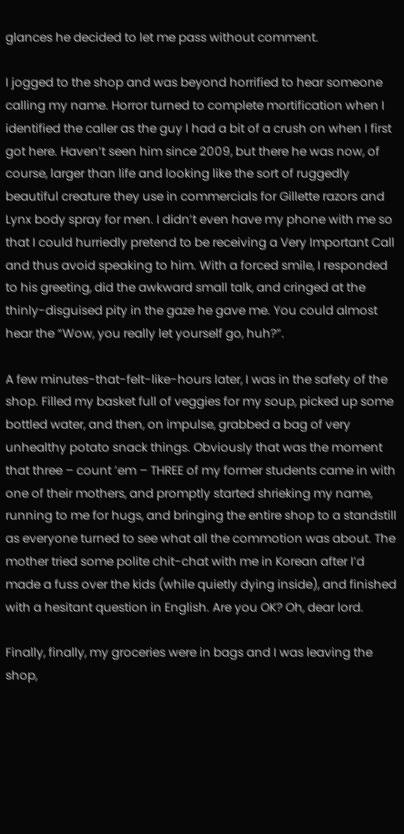glances he decided to let me pass without comment.

I jogged to the shop and was beyond horrified to hear someone calling my name. Horror turned to complete mortification when I identified the caller as the guy I had a bit of a crush on when I first got here. Haven’t seen him since 2009, but there he was now, of course, larger than life and looking like the sort of ruggedly beautiful creature they use in commercials for Gillette razors and Lynx body spray for men. I didn’t even have my phone with me so that I could hurriedly pretend to be receiving a Very Important Call and thus avoid speaking to him. With a forced smile, I responded to his greeting, did the awkward small talk, and cringed at the thinly-disguised pity in the gaze he gave me. You could almost hear the “Wow, you really let yourself go, huh?”.

A few minutes-that-felt-like-hours later, I was in the safety of the shop. Filled my basket full of veggies for my soup, picked up some bottled water, and then, on impulse, grabbed a bag of very unhealthy potato snack things. Obviously that was the moment that three – count ’em – THREE of my former students came in with one of their mothers, and promptly started shrieking my name, running to me for hugs, and bringing the entire shop to a standstill as everyone turned to see what all the commotion was about. The mother tried some polite chit-chat with me in Korean after I’d made a fuss over the kids (while quietly dying inside), and finished with a hesitant question in English. Are you OK? Oh, dear lord.

Finally, finally, my groceries were in bags and I was leaving the shop,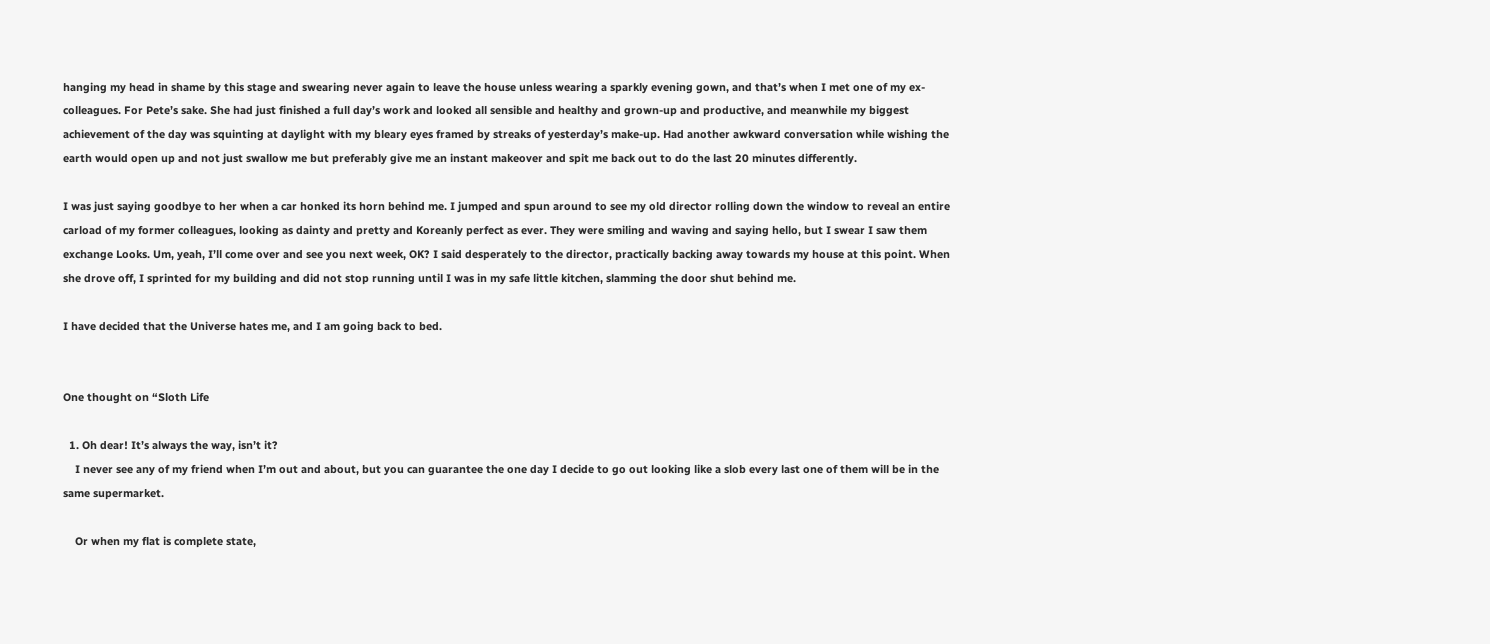hanging my head in shame by this stage and swearing never again to leave the house unless wearing a sparkly evening gown, and that’s when I met one of my ex-colleagues. For Pete’s sake. She had just finished a full day’s work and looked all sensible and healthy and grown-up and productive, and meanwhile my biggest achievement of the day was squinting at daylight with my bleary eyes framed by streaks of yesterday’s make-up. Had another awkward conversation while wishing the earth would open up and not just swallow me but preferably give me an instant makeover and spit me back out to do the last 20 minutes differently.

I was just saying goodbye to her when a car honked its horn behind me. I jumped and spun around to see my old director rolling down the window to reveal an entire carload of my former colleagues, looking as dainty and pretty and Koreanly perfect as ever. They were smiling and waving and saying hello, but I swear I saw them exchange Looks. Um, yeah, I’ll come over and see you next week, OK? I said desperately to the director, practically backing away towards my house at this point. When she drove off, I sprinted for my building and did not stop running until I was in my safe little kitchen, slamming the door shut behind me.

I have decided that the Universe hates me, and I am going back to bed.


One thought on “Sloth Life

  1. Oh dear! It’s always the way, isn’t it?
    I never see any of my friend when I’m out and about, but you can guarantee the one day I decide to go out looking like a slob every last one of them will be in the same supermarket.

    Or when my flat is complete state,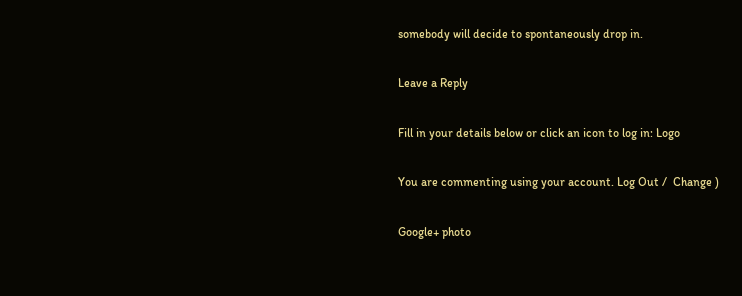somebody will decide to spontaneously drop in.

Leave a Reply

Fill in your details below or click an icon to log in: Logo

You are commenting using your account. Log Out /  Change )

Google+ photo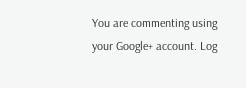You are commenting using your Google+ account. Log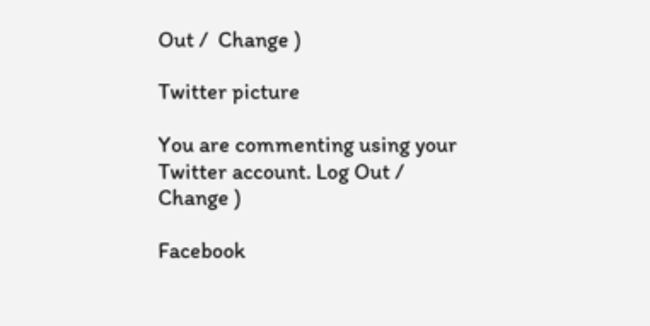Out /  Change )

Twitter picture

You are commenting using your Twitter account. Log Out /  Change )

Facebook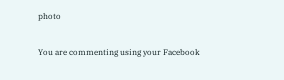photo

You are commenting using your Facebook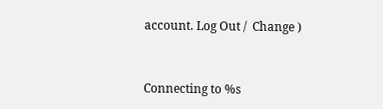account. Log Out /  Change )


Connecting to %s